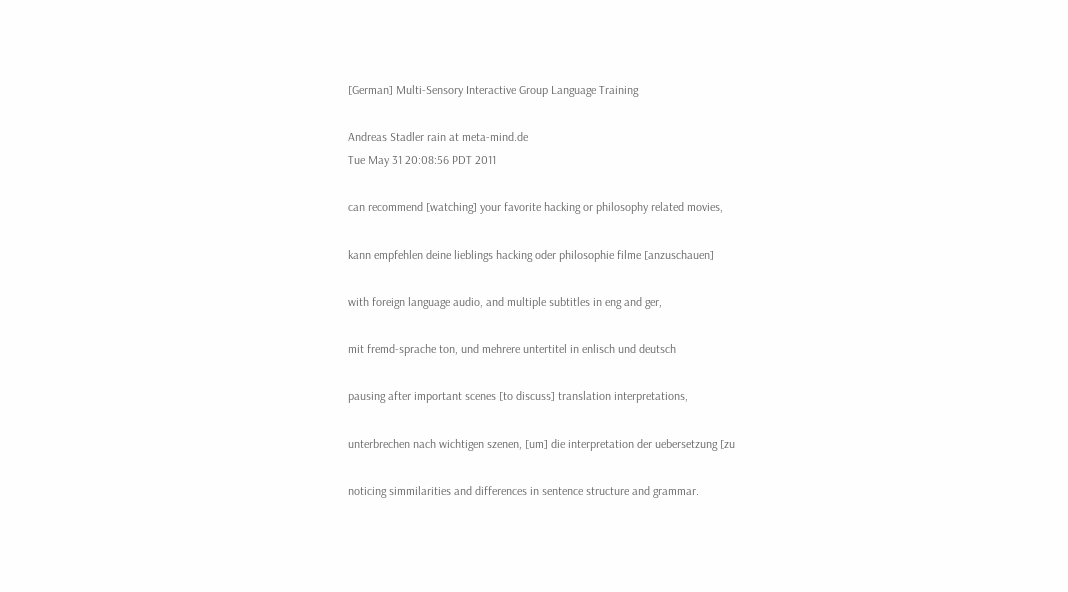[German] Multi-Sensory Interactive Group Language Training

Andreas Stadler rain at meta-mind.de
Tue May 31 20:08:56 PDT 2011

can recommend [watching] your favorite hacking or philosophy related movies,

kann empfehlen deine lieblings hacking oder philosophie filme [anzuschauen]

with foreign language audio, and multiple subtitles in eng and ger,

mit fremd-sprache ton, und mehrere untertitel in enlisch und deutsch

pausing after important scenes [to discuss] translation interpretations,

unterbrechen nach wichtigen szenen, [um] die interpretation der uebersetzung [zu

noticing simmilarities and differences in sentence structure and grammar.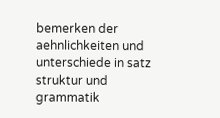bemerken der aehnlichkeiten und unterschiede in satz struktur und grammatik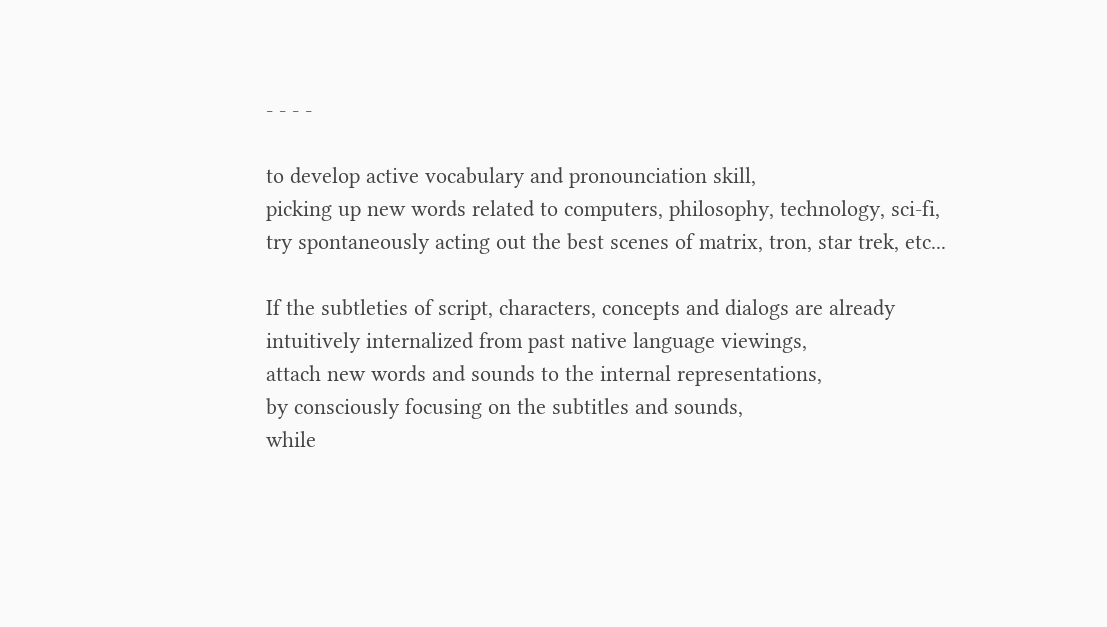- - - -

to develop active vocabulary and pronounciation skill,
picking up new words related to computers, philosophy, technology, sci-fi,
try spontaneously acting out the best scenes of matrix, tron, star trek, etc...

If the subtleties of script, characters, concepts and dialogs are already
intuitively internalized from past native language viewings,
attach new words and sounds to the internal representations,
by consciously focusing on the subtitles and sounds,
while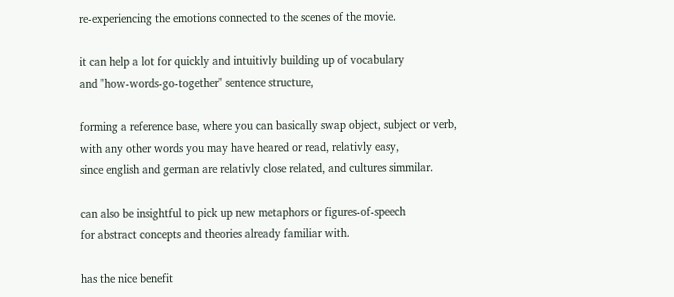re-experiencing the emotions connected to the scenes of the movie.

it can help a lot for quickly and intuitivly building up of vocabulary
and "how-words-go-together" sentence structure,

forming a reference base, where you can basically swap object, subject or verb,
with any other words you may have heared or read, relativly easy,
since english and german are relativly close related, and cultures simmilar.

can also be insightful to pick up new metaphors or figures-of-speech
for abstract concepts and theories already familiar with.

has the nice benefit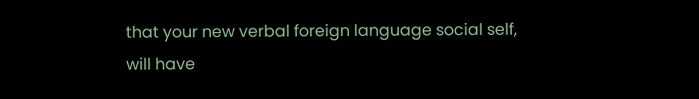that your new verbal foreign language social self,
will have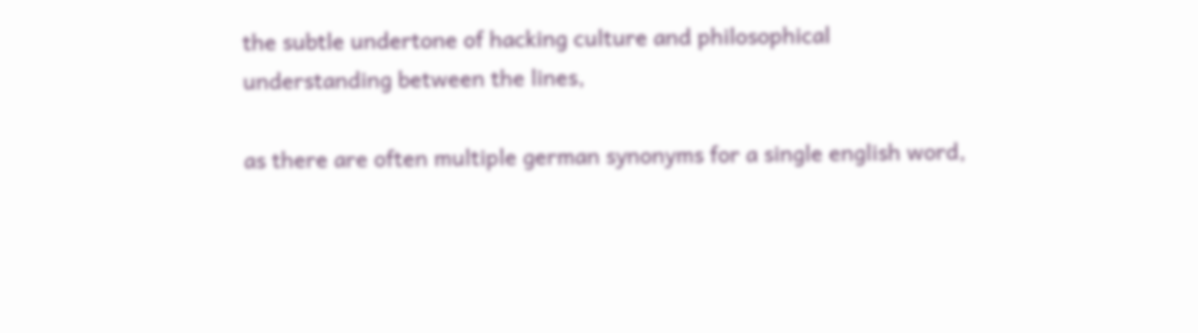the subtle undertone of hacking culture and philosophical
understanding between the lines,

as there are often multiple german synonyms for a single english word,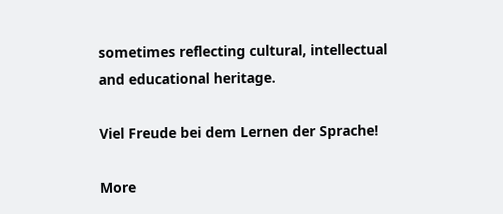sometimes reflecting cultural, intellectual and educational heritage.

Viel Freude bei dem Lernen der Sprache!

More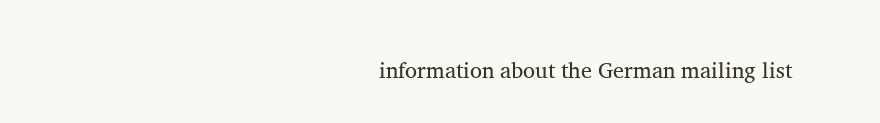information about the German mailing list